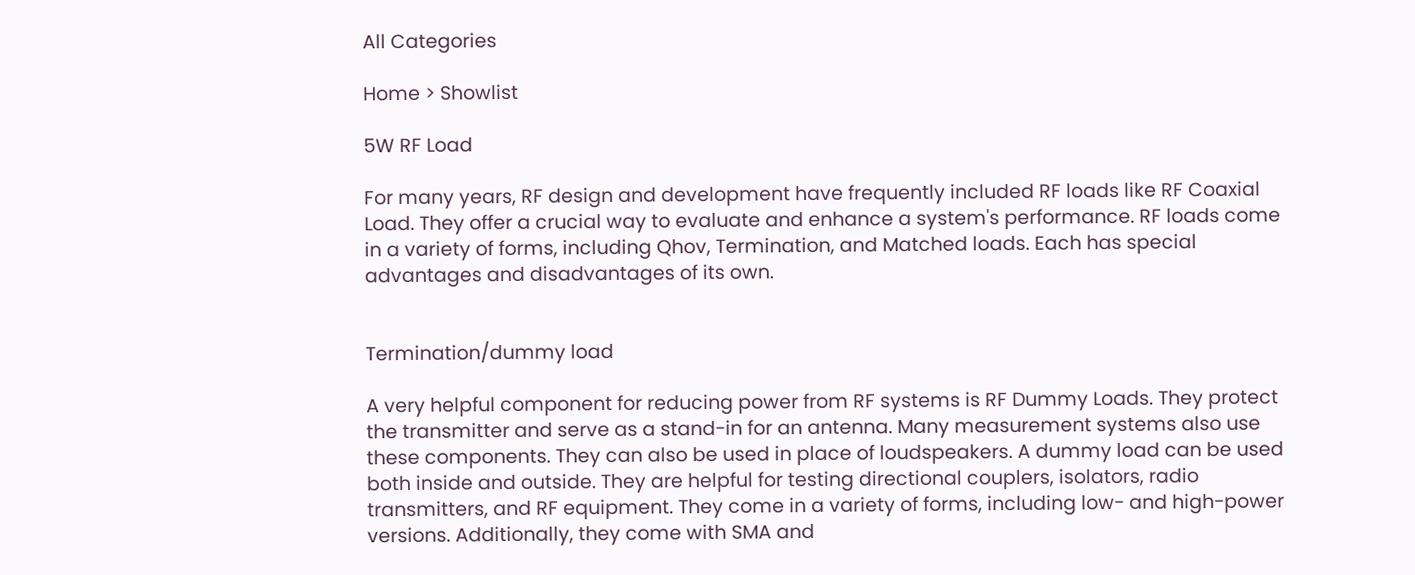All Categories

Home > Showlist

5W RF Load

For many years, RF design and development have frequently included RF loads like RF Coaxial Load. They offer a crucial way to evaluate and enhance a system's performance. RF loads come in a variety of forms, including Qhov, Termination, and Matched loads. Each has special advantages and disadvantages of its own.


Termination/dummy load

A very helpful component for reducing power from RF systems is RF Dummy Loads. They protect the transmitter and serve as a stand-in for an antenna. Many measurement systems also use these components. They can also be used in place of loudspeakers. A dummy load can be used both inside and outside. They are helpful for testing directional couplers, isolators, radio transmitters, and RF equipment. They come in a variety of forms, including low- and high-power versions. Additionally, they come with SMA and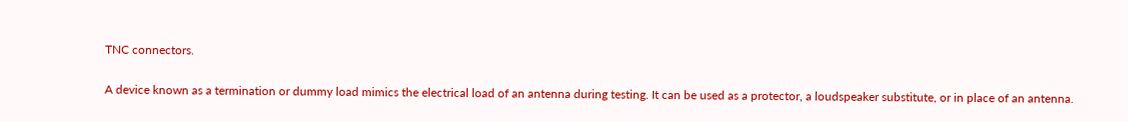TNC connectors.

A device known as a termination or dummy load mimics the electrical load of an antenna during testing. It can be used as a protector, a loudspeaker substitute, or in place of an antenna.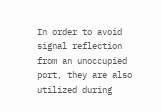In order to avoid signal reflection from an unoccupied port, they are also utilized during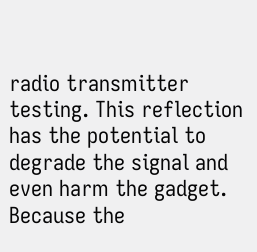radio transmitter testing. This reflection has the potential to degrade the signal and even harm the gadget. Because the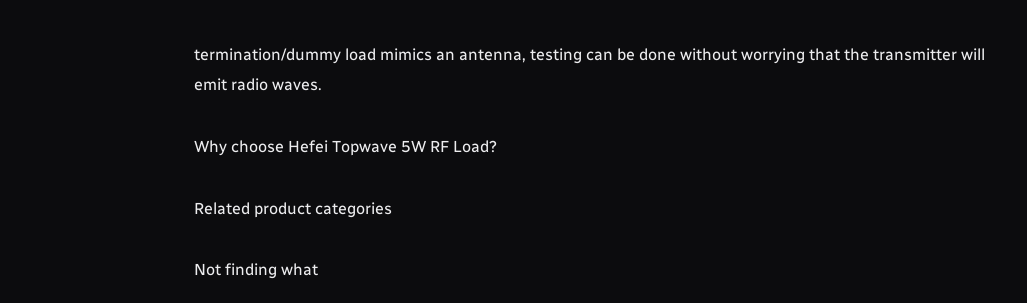termination/dummy load mimics an antenna, testing can be done without worrying that the transmitter will emit radio waves.

Why choose Hefei Topwave 5W RF Load?

Related product categories

Not finding what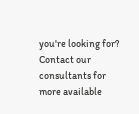you're looking for? Contact our consultants for more available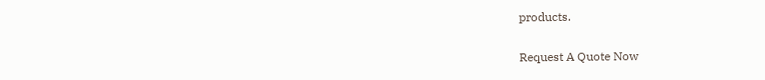products.

Request A Quote Now